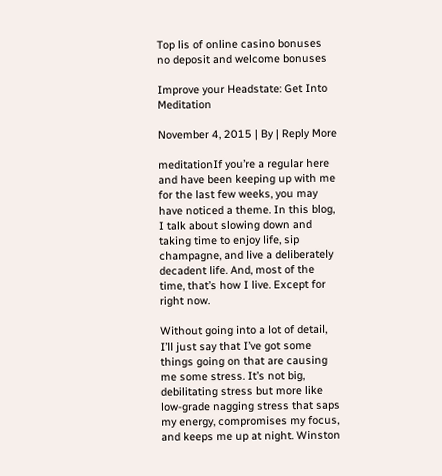Top lis of online casino bonuses no deposit and welcome bonuses

Improve your Headstate: Get Into Meditation

November 4, 2015 | By | Reply More

meditationIf you’re a regular here and have been keeping up with me for the last few weeks, you may have noticed a theme. In this blog, I talk about slowing down and taking time to enjoy life, sip champagne, and live a deliberately decadent life. And, most of the time, that’s how I live. Except for right now.

Without going into a lot of detail, I’ll just say that I’ve got some things going on that are causing me some stress. It’s not big, debilitating stress but more like low-grade nagging stress that saps my energy, compromises my focus, and keeps me up at night. Winston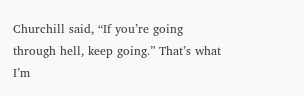Churchill said, “If you’re going through hell, keep going.” That’s what I’m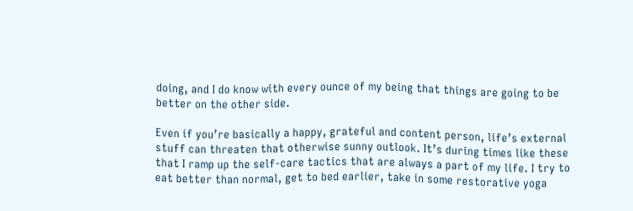doing, and I do know with every ounce of my being that things are going to be better on the other side.

Even if you’re basically a happy, grateful and content person, life’s external stuff can threaten that otherwise sunny outlook. It’s during times like these that I ramp up the self-care tactics that are always a part of my life. I try to eat better than normal, get to bed earlier, take in some restorative yoga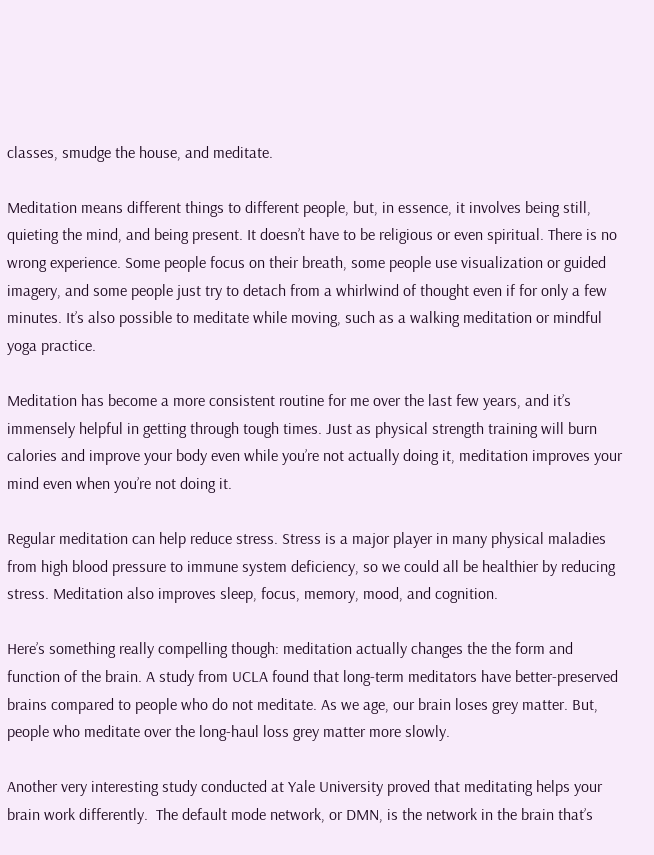classes, smudge the house, and meditate.

Meditation means different things to different people, but, in essence, it involves being still, quieting the mind, and being present. It doesn’t have to be religious or even spiritual. There is no wrong experience. Some people focus on their breath, some people use visualization or guided imagery, and some people just try to detach from a whirlwind of thought even if for only a few minutes. It’s also possible to meditate while moving, such as a walking meditation or mindful yoga practice.

Meditation has become a more consistent routine for me over the last few years, and it’s immensely helpful in getting through tough times. Just as physical strength training will burn calories and improve your body even while you’re not actually doing it, meditation improves your mind even when you’re not doing it.

Regular meditation can help reduce stress. Stress is a major player in many physical maladies from high blood pressure to immune system deficiency, so we could all be healthier by reducing stress. Meditation also improves sleep, focus, memory, mood, and cognition.

Here’s something really compelling though: meditation actually changes the the form and function of the brain. A study from UCLA found that long-term meditators have better-preserved brains compared to people who do not meditate. As we age, our brain loses grey matter. But, people who meditate over the long-haul loss grey matter more slowly.

Another very interesting study conducted at Yale University proved that meditating helps your brain work differently.  The default mode network, or DMN, is the network in the brain that’s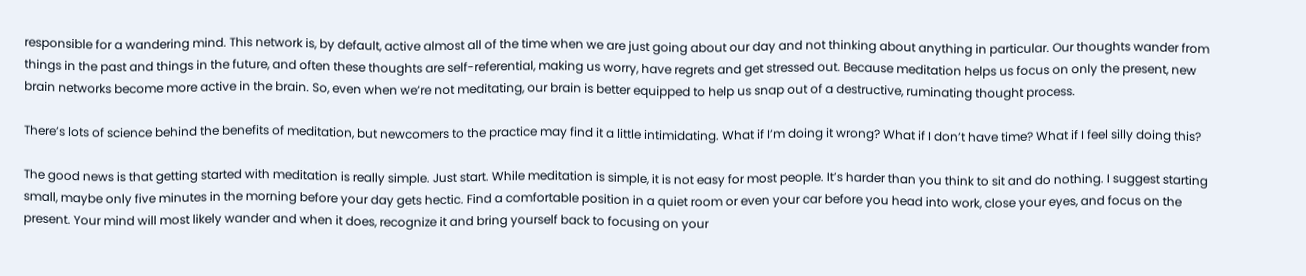responsible for a wandering mind. This network is, by default, active almost all of the time when we are just going about our day and not thinking about anything in particular. Our thoughts wander from things in the past and things in the future, and often these thoughts are self-referential, making us worry, have regrets and get stressed out. Because meditation helps us focus on only the present, new brain networks become more active in the brain. So, even when we’re not meditating, our brain is better equipped to help us snap out of a destructive, ruminating thought process.

There’s lots of science behind the benefits of meditation, but newcomers to the practice may find it a little intimidating. What if I’m doing it wrong? What if I don’t have time? What if I feel silly doing this?

The good news is that getting started with meditation is really simple. Just start. While meditation is simple, it is not easy for most people. It’s harder than you think to sit and do nothing. I suggest starting small, maybe only five minutes in the morning before your day gets hectic. Find a comfortable position in a quiet room or even your car before you head into work, close your eyes, and focus on the present. Your mind will most likely wander and when it does, recognize it and bring yourself back to focusing on your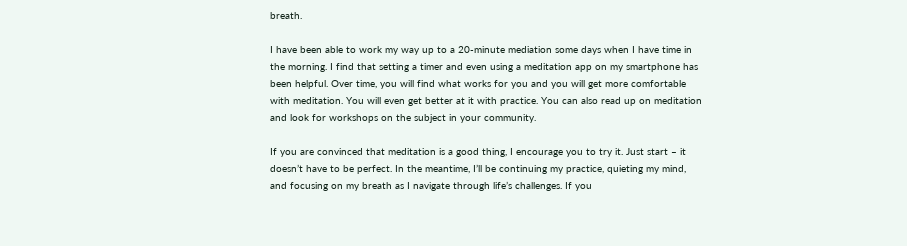breath.

I have been able to work my way up to a 20-minute mediation some days when I have time in the morning. I find that setting a timer and even using a meditation app on my smartphone has been helpful. Over time, you will find what works for you and you will get more comfortable with meditation. You will even get better at it with practice. You can also read up on meditation and look for workshops on the subject in your community.

If you are convinced that meditation is a good thing, I encourage you to try it. Just start – it doesn’t have to be perfect. In the meantime, I’ll be continuing my practice, quieting my mind, and focusing on my breath as I navigate through life’s challenges. If you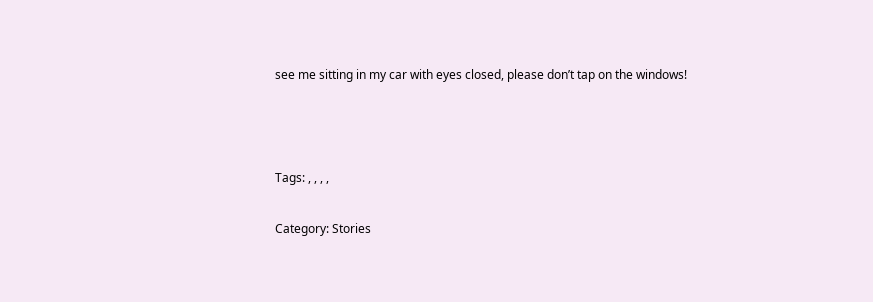see me sitting in my car with eyes closed, please don’t tap on the windows!



Tags: , , , ,

Category: Stories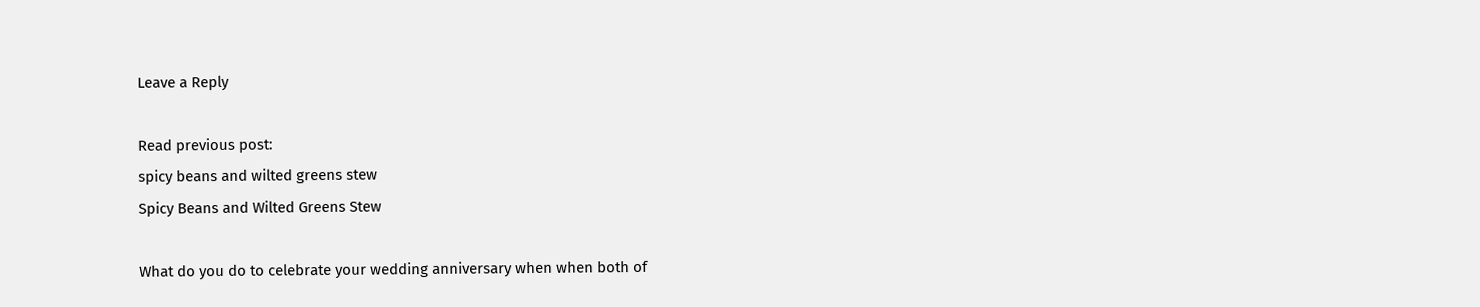Leave a Reply

Read previous post:
spicy beans and wilted greens stew
Spicy Beans and Wilted Greens Stew

What do you do to celebrate your wedding anniversary when when both of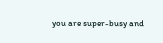you are super-busy and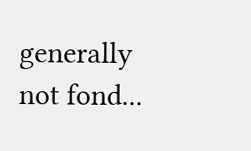generally not fond...